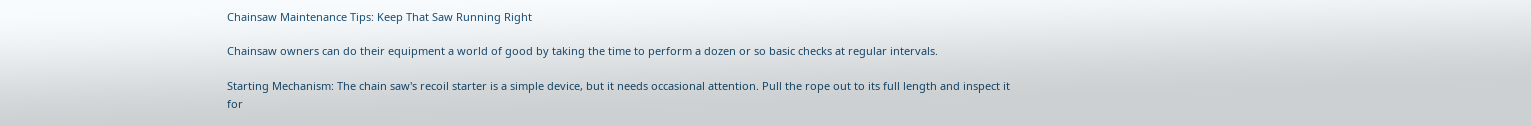Chainsaw Maintenance Tips: Keep That Saw Running Right

Chainsaw owners can do their equipment a world of good by taking the time to perform a dozen or so basic checks at regular intervals.

Starting Mechanism: The chain saw's recoil starter is a simple device, but it needs occasional attention. Pull the rope out to its full length and inspect it for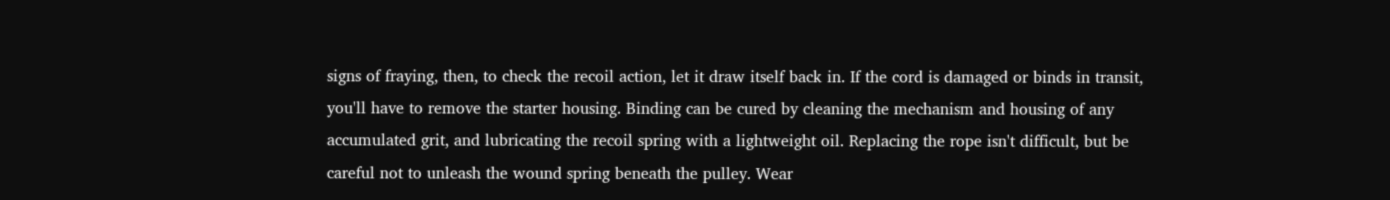signs of fraying, then, to check the recoil action, let it draw itself back in. If the cord is damaged or binds in transit, you'll have to remove the starter housing. Binding can be cured by cleaning the mechanism and housing of any accumulated grit, and lubricating the recoil spring with a lightweight oil. Replacing the rope isn't difficult, but be careful not to unleash the wound spring beneath the pulley. Wear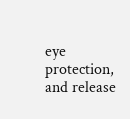eye protection, and release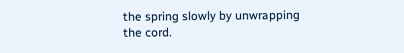the spring slowly by unwrapping the cord.